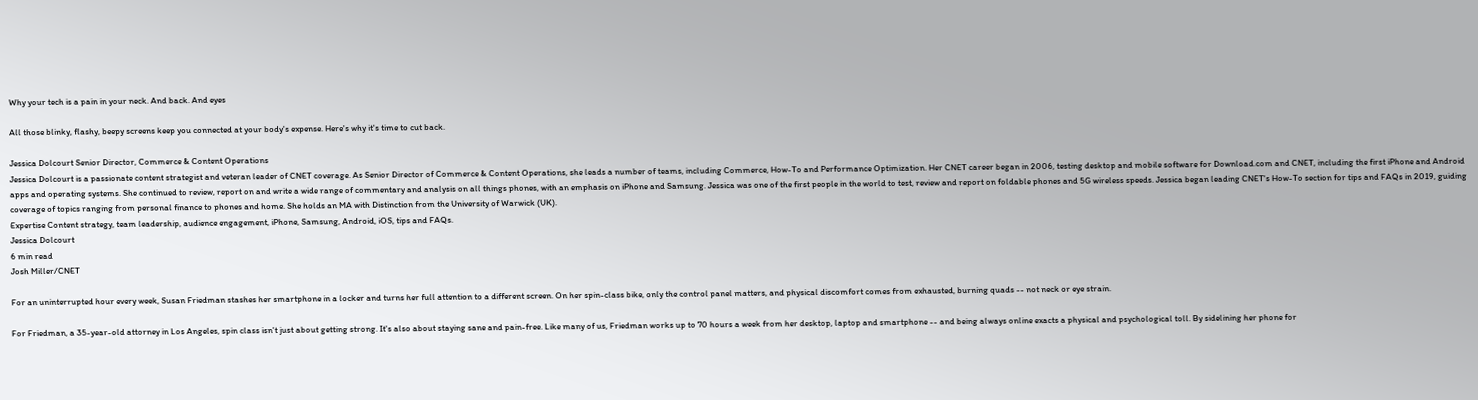Why your tech is a pain in your neck. And back. And eyes

All those blinky, flashy, beepy screens keep you connected at your body's expense. Here's why it's time to cut back.

Jessica Dolcourt Senior Director, Commerce & Content Operations
Jessica Dolcourt is a passionate content strategist and veteran leader of CNET coverage. As Senior Director of Commerce & Content Operations, she leads a number of teams, including Commerce, How-To and Performance Optimization. Her CNET career began in 2006, testing desktop and mobile software for Download.com and CNET, including the first iPhone and Android apps and operating systems. She continued to review, report on and write a wide range of commentary and analysis on all things phones, with an emphasis on iPhone and Samsung. Jessica was one of the first people in the world to test, review and report on foldable phones and 5G wireless speeds. Jessica began leading CNET's How-To section for tips and FAQs in 2019, guiding coverage of topics ranging from personal finance to phones and home. She holds an MA with Distinction from the University of Warwick (UK).
Expertise Content strategy, team leadership, audience engagement, iPhone, Samsung, Android, iOS, tips and FAQs.
Jessica Dolcourt
6 min read
Josh Miller/CNET

For an uninterrupted hour every week, Susan Friedman stashes her smartphone in a locker and turns her full attention to a different screen. On her spin-class bike, only the control panel matters, and physical discomfort comes from exhausted, burning quads -- not neck or eye strain.

For Friedman, a 35-year-old attorney in Los Angeles, spin class isn't just about getting strong. It's also about staying sane and pain-free. Like many of us, Friedman works up to 70 hours a week from her desktop, laptop and smartphone -- and being always online exacts a physical and psychological toll. By sidelining her phone for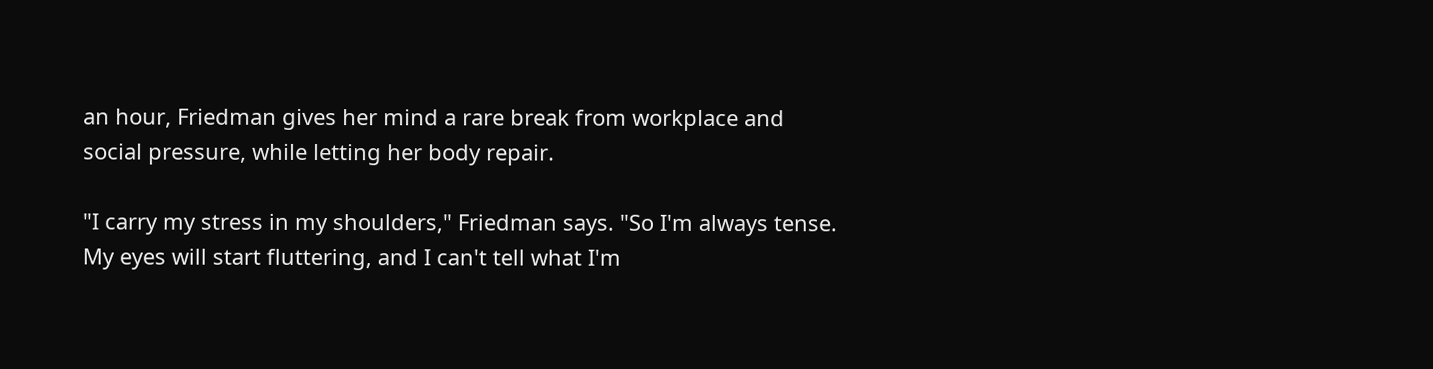an hour, Friedman gives her mind a rare break from workplace and social pressure, while letting her body repair.

"I carry my stress in my shoulders," Friedman says. "So I'm always tense. My eyes will start fluttering, and I can't tell what I'm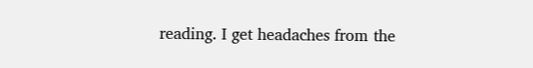reading. I get headaches from the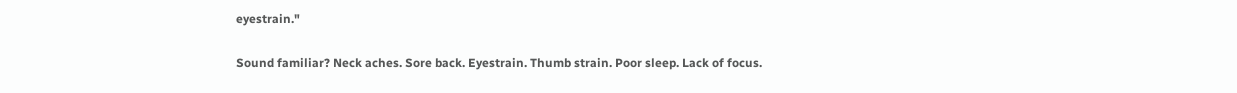eyestrain."

Sound familiar? Neck aches. Sore back. Eyestrain. Thumb strain. Poor sleep. Lack of focus.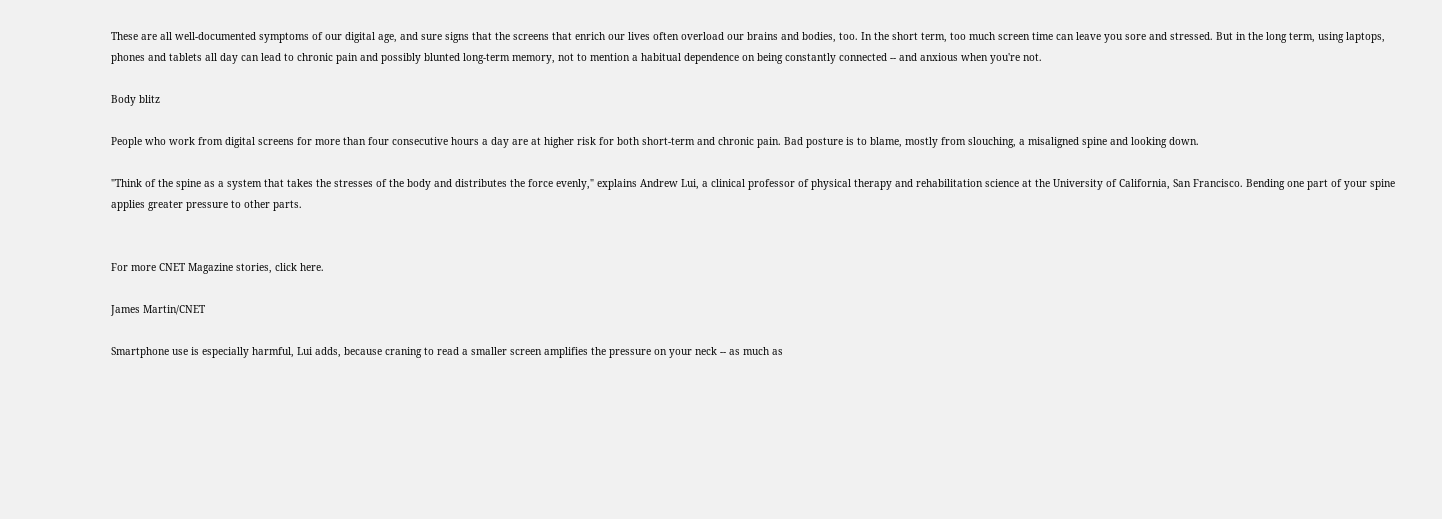These are all well-documented symptoms of our digital age, and sure signs that the screens that enrich our lives often overload our brains and bodies, too. In the short term, too much screen time can leave you sore and stressed. But in the long term, using laptops, phones and tablets all day can lead to chronic pain and possibly blunted long-term memory, not to mention a habitual dependence on being constantly connected -- and anxious when you're not.

Body blitz

People who work from digital screens for more than four consecutive hours a day are at higher risk for both short-term and chronic pain. Bad posture is to blame, mostly from slouching, a misaligned spine and looking down.

"Think of the spine as a system that takes the stresses of the body and distributes the force evenly," explains Andrew Lui, a clinical professor of physical therapy and rehabilitation science at the University of California, San Francisco. Bending one part of your spine applies greater pressure to other parts.


For more CNET Magazine stories, click here.

James Martin/CNET

Smartphone use is especially harmful, Lui adds, because craning to read a smaller screen amplifies the pressure on your neck -- as much as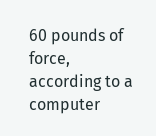60 pounds of force, according to a computer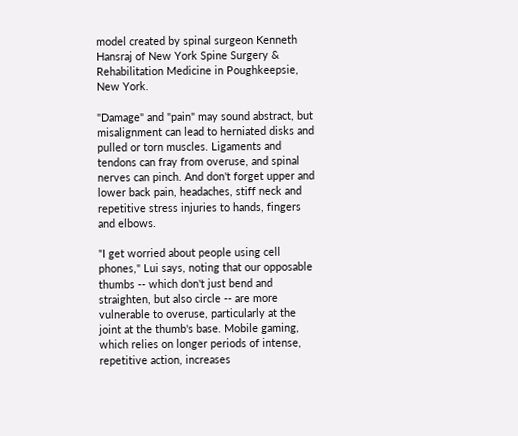model created by spinal surgeon Kenneth Hansraj of New York Spine Surgery & Rehabilitation Medicine in Poughkeepsie, New York.

"Damage" and "pain" may sound abstract, but misalignment can lead to herniated disks and pulled or torn muscles. Ligaments and tendons can fray from overuse, and spinal nerves can pinch. And don't forget upper and lower back pain, headaches, stiff neck and repetitive stress injuries to hands, fingers and elbows.

"I get worried about people using cell phones," Lui says, noting that our opposable thumbs -- which don't just bend and straighten, but also circle -- are more vulnerable to overuse, particularly at the joint at the thumb's base. Mobile gaming, which relies on longer periods of intense, repetitive action, increases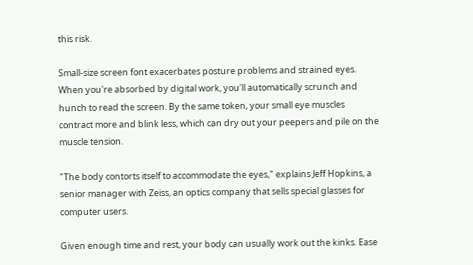this risk.

Small-size screen font exacerbates posture problems and strained eyes. When you're absorbed by digital work, you'll automatically scrunch and hunch to read the screen. By the same token, your small eye muscles contract more and blink less, which can dry out your peepers and pile on the muscle tension.

"The body contorts itself to accommodate the eyes," explains Jeff Hopkins, a senior manager with Zeiss, an optics company that sells special glasses for computer users.

Given enough time and rest, your body can usually work out the kinks. Ease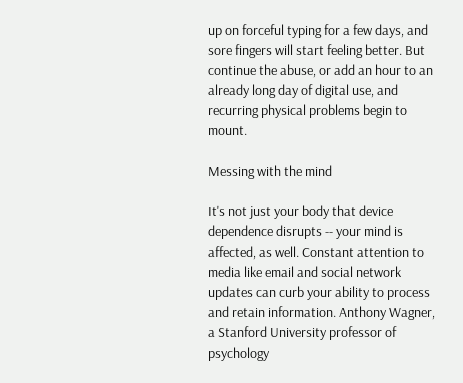up on forceful typing for a few days, and sore fingers will start feeling better. But continue the abuse, or add an hour to an already long day of digital use, and recurring physical problems begin to mount.

Messing with the mind

It's not just your body that device dependence disrupts -- your mind is affected, as well. Constant attention to media like email and social network updates can curb your ability to process and retain information. Anthony Wagner, a Stanford University professor of psychology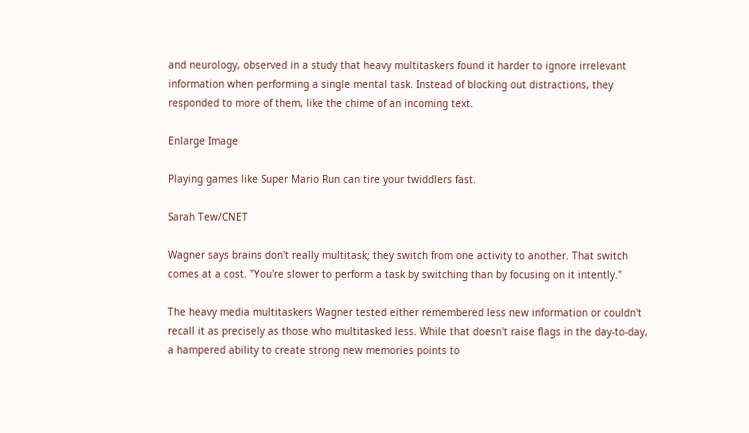and neurology, observed in a study that heavy multitaskers found it harder to ignore irrelevant information when performing a single mental task. Instead of blocking out distractions, they responded to more of them, like the chime of an incoming text.

Enlarge Image

Playing games like Super Mario Run can tire your twiddlers fast.

Sarah Tew/CNET

Wagner says brains don't really multitask; they switch from one activity to another. That switch comes at a cost. "You're slower to perform a task by switching than by focusing on it intently."

The heavy media multitaskers Wagner tested either remembered less new information or couldn't recall it as precisely as those who multitasked less. While that doesn't raise flags in the day-to-day, a hampered ability to create strong new memories points to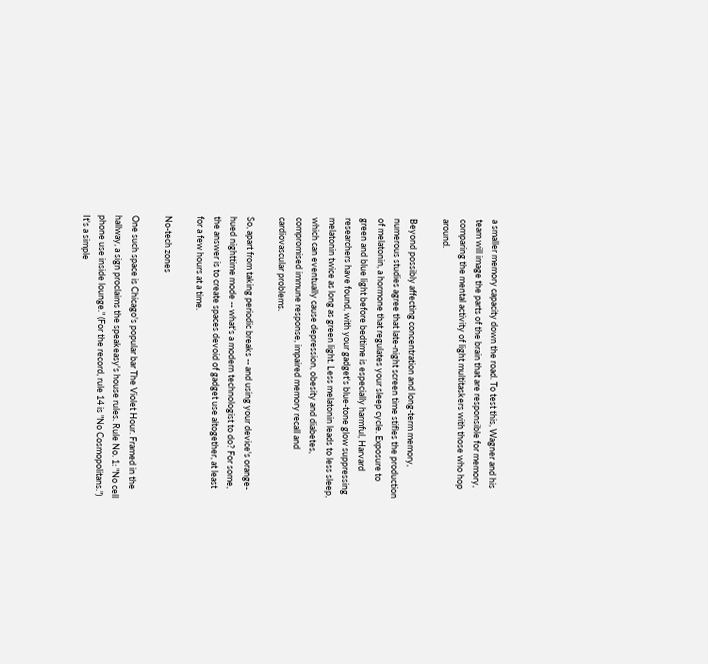a smaller memory capacity down the road. To test this, Wagner and his team will image the parts of the brain that are responsible for memory, comparing the mental activity of light multitaskers with those who hop around.

Beyond possibly affecting concentration and long-term memory, numerous studies agree that late-night screen time stifles the production of melatonin, a hormone that regulates your sleep cycle. Exposure to green and blue light before bedtime is especially harmful, Harvard researchers have found, with your gadget's blue-tone glow suppressing melatonin twice as long as green light. Less melatonin leads to less sleep, which can eventually cause depression, obesity and diabetes, compromised immune response, impaired memory recall and cardiovascular problems.

So, apart from taking periodic breaks -- and using your device's orange-hued nighttime mode -- what's a modern technologist to do? For some, the answer is to create spaces devoid of gadget use altogether, at least for a few hours at a time.

No-tech zones

One such space is Chicago's popular bar The Violet Hour. Framed in the hallway, a sign proclaims the speakeasy's house rules. Rule No. 1: "No cell phone use inside lounge." (For the record, rule 14 is "No Cosmopolitans.") It's a simple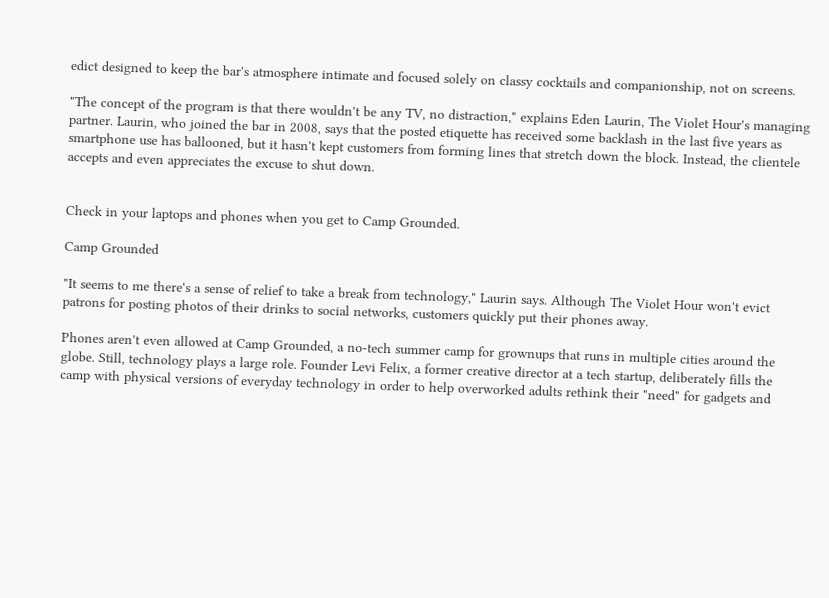edict designed to keep the bar's atmosphere intimate and focused solely on classy cocktails and companionship, not on screens.

"The concept of the program is that there wouldn't be any TV, no distraction," explains Eden Laurin, The Violet Hour's managing partner. Laurin, who joined the bar in 2008, says that the posted etiquette has received some backlash in the last five years as smartphone use has ballooned, but it hasn't kept customers from forming lines that stretch down the block. Instead, the clientele accepts and even appreciates the excuse to shut down.


Check in your laptops and phones when you get to Camp Grounded.

Camp Grounded

"It seems to me there's a sense of relief to take a break from technology," Laurin says. Although The Violet Hour won't evict patrons for posting photos of their drinks to social networks, customers quickly put their phones away.

Phones aren't even allowed at Camp Grounded, a no-tech summer camp for grownups that runs in multiple cities around the globe. Still, technology plays a large role. Founder Levi Felix, a former creative director at a tech startup, deliberately fills the camp with physical versions of everyday technology in order to help overworked adults rethink their "need" for gadgets and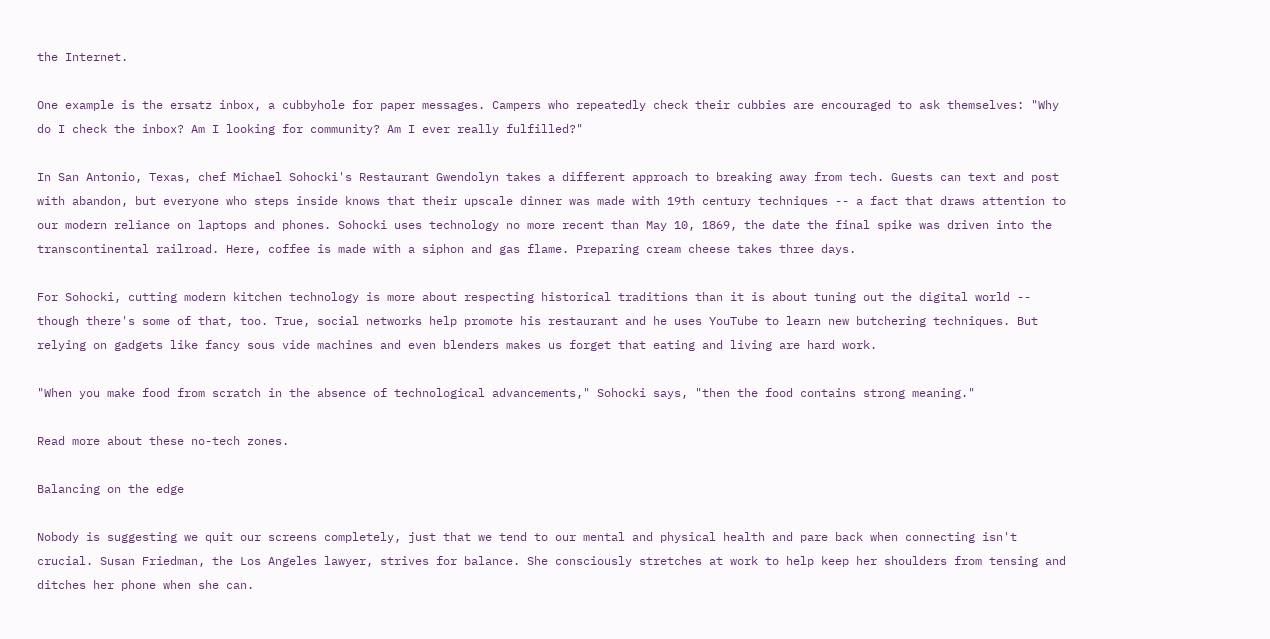the Internet.

One example is the ersatz inbox, a cubbyhole for paper messages. Campers who repeatedly check their cubbies are encouraged to ask themselves: "Why do I check the inbox? Am I looking for community? Am I ever really fulfilled?"

In San Antonio, Texas, chef Michael Sohocki's Restaurant Gwendolyn takes a different approach to breaking away from tech. Guests can text and post with abandon, but everyone who steps inside knows that their upscale dinner was made with 19th century techniques -- a fact that draws attention to our modern reliance on laptops and phones. Sohocki uses technology no more recent than May 10, 1869, the date the final spike was driven into the transcontinental railroad. Here, coffee is made with a siphon and gas flame. Preparing cream cheese takes three days.

For Sohocki, cutting modern kitchen technology is more about respecting historical traditions than it is about tuning out the digital world -- though there's some of that, too. True, social networks help promote his restaurant and he uses YouTube to learn new butchering techniques. But relying on gadgets like fancy sous vide machines and even blenders makes us forget that eating and living are hard work.

"When you make food from scratch in the absence of technological advancements," Sohocki says, "then the food contains strong meaning."

Read more about these no-tech zones.

Balancing on the edge

Nobody is suggesting we quit our screens completely, just that we tend to our mental and physical health and pare back when connecting isn't crucial. Susan Friedman, the Los Angeles lawyer, strives for balance. She consciously stretches at work to help keep her shoulders from tensing and ditches her phone when she can.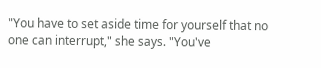"You have to set aside time for yourself that no one can interrupt," she says. "You've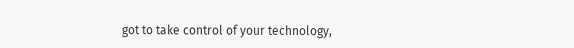got to take control of your technology,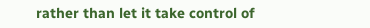rather than let it take control of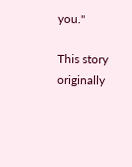you."

This story originally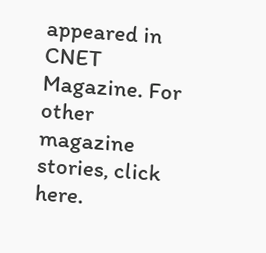appeared in CNET Magazine. For other magazine stories, click here.